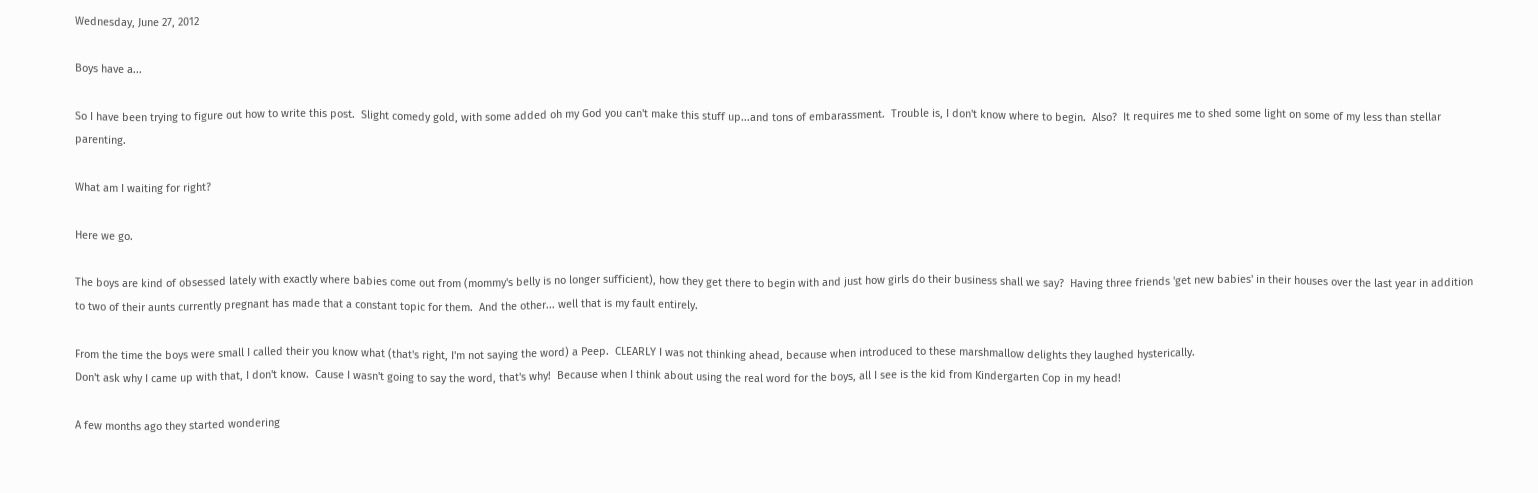Wednesday, June 27, 2012

Boys have a...

So I have been trying to figure out how to write this post.  Slight comedy gold, with some added oh my God you can't make this stuff up...and tons of embarassment.  Trouble is, I don't know where to begin.  Also?  It requires me to shed some light on some of my less than stellar parenting.

What am I waiting for right?

Here we go.

The boys are kind of obsessed lately with exactly where babies come out from (mommy's belly is no longer sufficient), how they get there to begin with and just how girls do their business shall we say?  Having three friends 'get new babies' in their houses over the last year in addition to two of their aunts currently pregnant has made that a constant topic for them.  And the other... well that is my fault entirely.

From the time the boys were small I called their you know what (that's right, I'm not saying the word) a Peep.  CLEARLY I was not thinking ahead, because when introduced to these marshmallow delights they laughed hysterically.
Don't ask why I came up with that, I don't know.  Cause I wasn't going to say the word, that's why!  Because when I think about using the real word for the boys, all I see is the kid from Kindergarten Cop in my head!

A few months ago they started wondering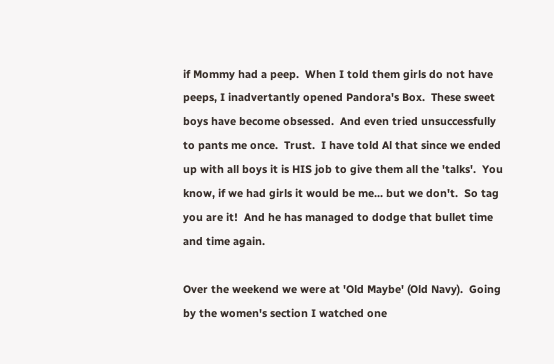if Mommy had a peep.  When I told them girls do not have peeps, I inadvertantly opened Pandora's Box.  These sweet boys have become obsessed.  And even tried unsuccessfully to pants me once.  Trust.  I have told Al that since we ended up with all boys it is HIS job to give them all the 'talks'.  You know, if we had girls it would be me... but we don't.  So tag you are it!  And he has managed to dodge that bullet time and time again.

Over the weekend we were at 'Old Maybe' (Old Navy).  Going by the women's section I watched one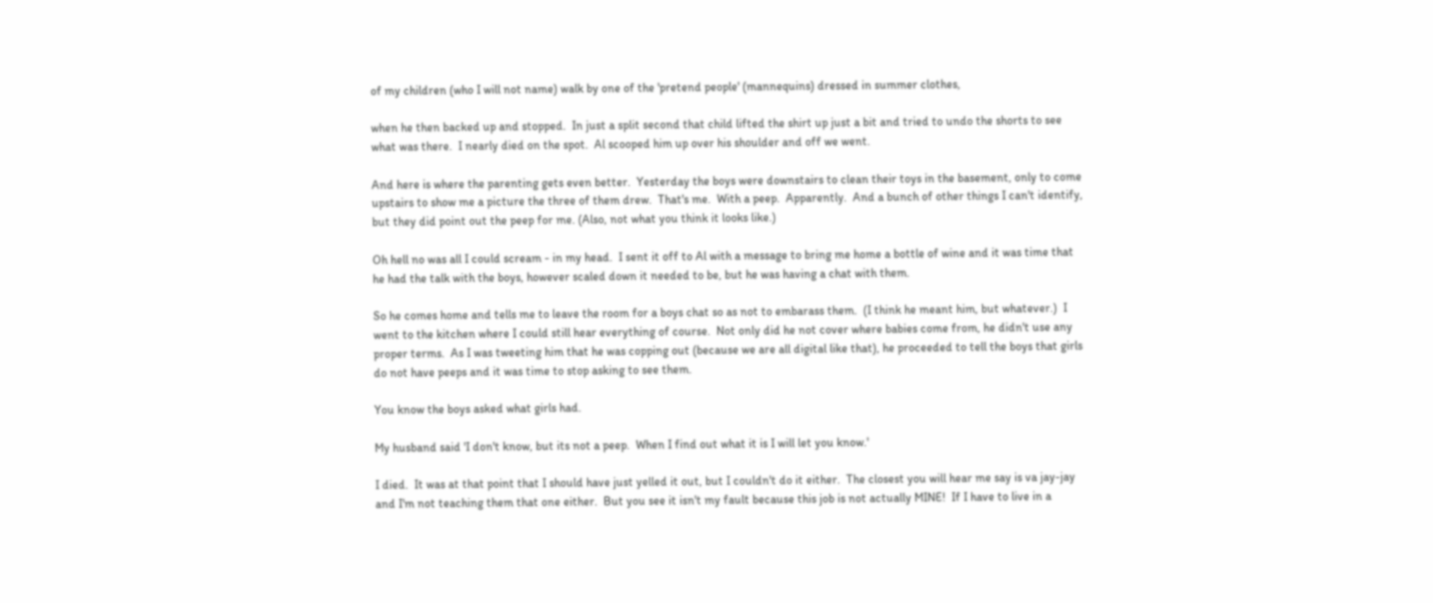of my children (who I will not name) walk by one of the 'pretend people' (mannequins) dressed in summer clothes,

when he then backed up and stopped.  In just a split second that child lifted the shirt up just a bit and tried to undo the shorts to see what was there.  I nearly died on the spot.  Al scooped him up over his shoulder and off we went.

And here is where the parenting gets even better.  Yesterday the boys were downstairs to clean their toys in the basement, only to come upstairs to show me a picture the three of them drew.  That's me.  With a peep.  Apparently.  And a bunch of other things I can't identify, but they did point out the peep for me. (Also, not what you think it looks like.)

Oh hell no was all I could scream - in my head.  I sent it off to Al with a message to bring me home a bottle of wine and it was time that he had the talk with the boys, however scaled down it needed to be, but he was having a chat with them.

So he comes home and tells me to leave the room for a boys chat so as not to embarass them.  (I think he meant him, but whatever.)  I went to the kitchen where I could still hear everything of course.  Not only did he not cover where babies come from, he didn't use any proper terms.  As I was tweeting him that he was copping out (because we are all digital like that), he proceeded to tell the boys that girls do not have peeps and it was time to stop asking to see them.

You know the boys asked what girls had.

My husband said 'I don't know, but its not a peep.  When I find out what it is I will let you know.'

I died.  It was at that point that I should have just yelled it out, but I couldn't do it either.  The closest you will hear me say is va jay-jay and I'm not teaching them that one either.  But you see it isn't my fault because this job is not actually MINE!  If I have to live in a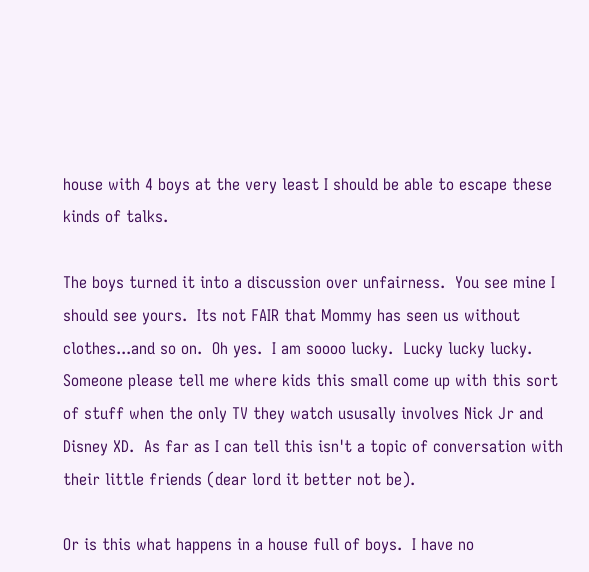house with 4 boys at the very least I should be able to escape these kinds of talks.

The boys turned it into a discussion over unfairness.  You see mine I should see yours.  Its not FAIR that Mommy has seen us without clothes...and so on.  Oh yes.  I am soooo lucky.  Lucky lucky lucky.  Someone please tell me where kids this small come up with this sort of stuff when the only TV they watch ususally involves Nick Jr and Disney XD.  As far as I can tell this isn't a topic of conversation with their little friends (dear lord it better not be).

Or is this what happens in a house full of boys.  I have no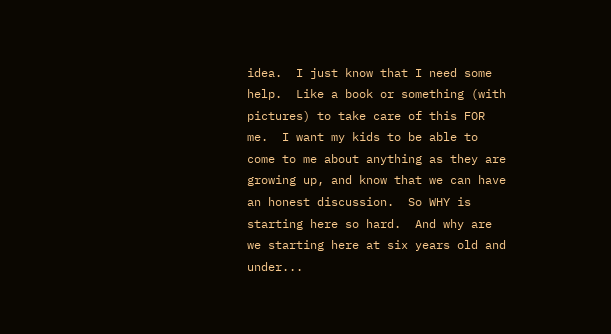idea.  I just know that I need some help.  Like a book or something (with pictures) to take care of this FOR me.  I want my kids to be able to come to me about anything as they are growing up, and know that we can have an honest discussion.  So WHY is starting here so hard.  And why are we starting here at six years old and under...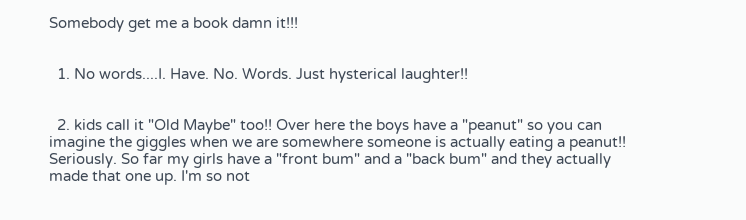Somebody get me a book damn it!!!


  1. No words....I. Have. No. Words. Just hysterical laughter!!


  2. kids call it "Old Maybe" too!! Over here the boys have a "peanut" so you can imagine the giggles when we are somewhere someone is actually eating a peanut!! Seriously. So far my girls have a "front bum" and a "back bum" and they actually made that one up. I'm so not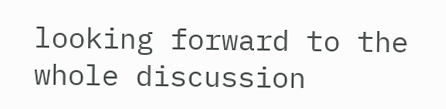looking forward to the whole discussion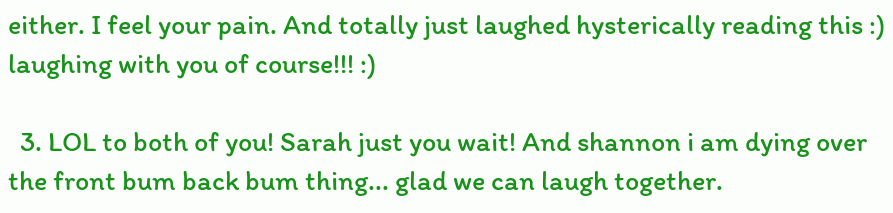either. I feel your pain. And totally just laughed hysterically reading this :) laughing with you of course!!! :)

  3. LOL to both of you! Sarah just you wait! And shannon i am dying over the front bum back bum thing... glad we can laugh together.